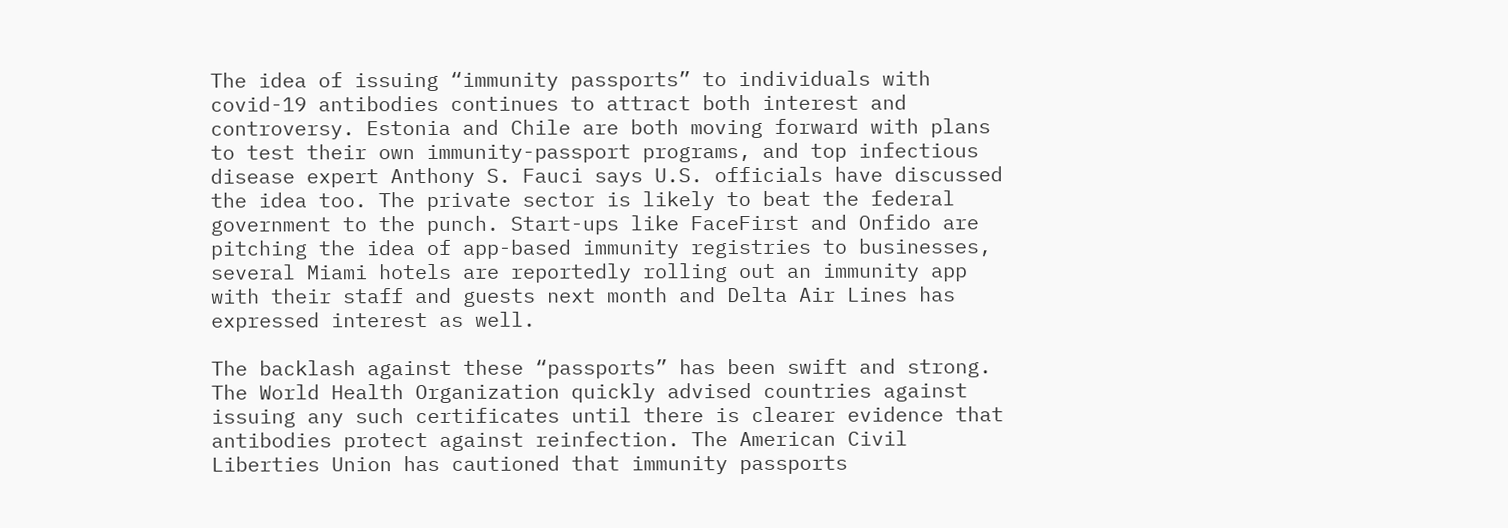The idea of issuing “immunity passports” to individuals with covid-19 antibodies continues to attract both interest and controversy. Estonia and Chile are both moving forward with plans to test their own immunity-passport programs, and top infectious disease expert Anthony S. Fauci says U.S. officials have discussed the idea too. The private sector is likely to beat the federal government to the punch. Start-ups like FaceFirst and Onfido are pitching the idea of app-based immunity registries to businesses, several Miami hotels are reportedly rolling out an immunity app with their staff and guests next month and Delta Air Lines has expressed interest as well.

The backlash against these “passports” has been swift and strong. The World Health Organization quickly advised countries against issuing any such certificates until there is clearer evidence that antibodies protect against reinfection. The American Civil Liberties Union has cautioned that immunity passports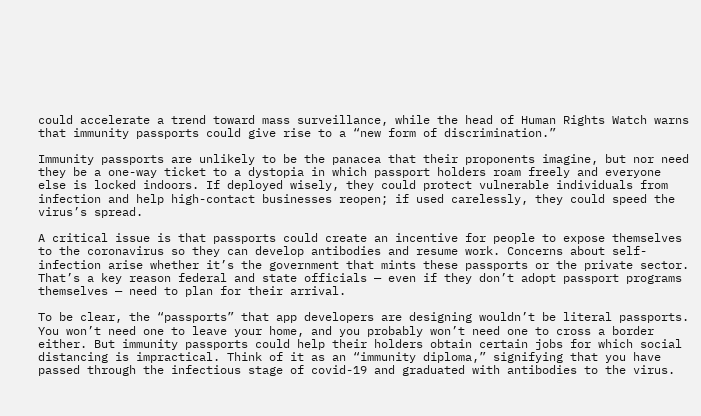could accelerate a trend toward mass surveillance, while the head of Human Rights Watch warns that immunity passports could give rise to a “new form of discrimination.”

Immunity passports are unlikely to be the panacea that their proponents imagine, but nor need they be a one-way ticket to a dystopia in which passport holders roam freely and everyone else is locked indoors. If deployed wisely, they could protect vulnerable individuals from infection and help high-contact businesses reopen; if used carelessly, they could speed the virus’s spread.

A critical issue is that passports could create an incentive for people to expose themselves to the coronavirus so they can develop antibodies and resume work. Concerns about self-infection arise whether it’s the government that mints these passports or the private sector. That’s a key reason federal and state officials — even if they don’t adopt passport programs themselves — need to plan for their arrival.

To be clear, the “passports” that app developers are designing wouldn’t be literal passports. You won’t need one to leave your home, and you probably won’t need one to cross a border either. But immunity passports could help their holders obtain certain jobs for which social distancing is impractical. Think of it as an “immunity diploma,” signifying that you have passed through the infectious stage of covid-19 and graduated with antibodies to the virus.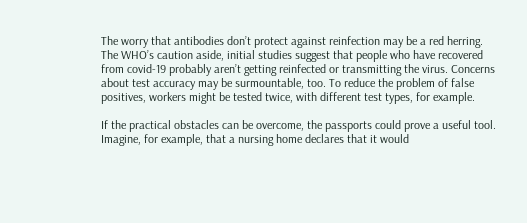The worry that antibodies don’t protect against reinfection may be a red herring. The WHO’s caution aside, initial studies suggest that people who have recovered from covid-19 probably aren’t getting reinfected or transmitting the virus. Concerns about test accuracy may be surmountable, too. To reduce the problem of false positives, workers might be tested twice, with different test types, for example.

If the practical obstacles can be overcome, the passports could prove a useful tool. Imagine, for example, that a nursing home declares that it would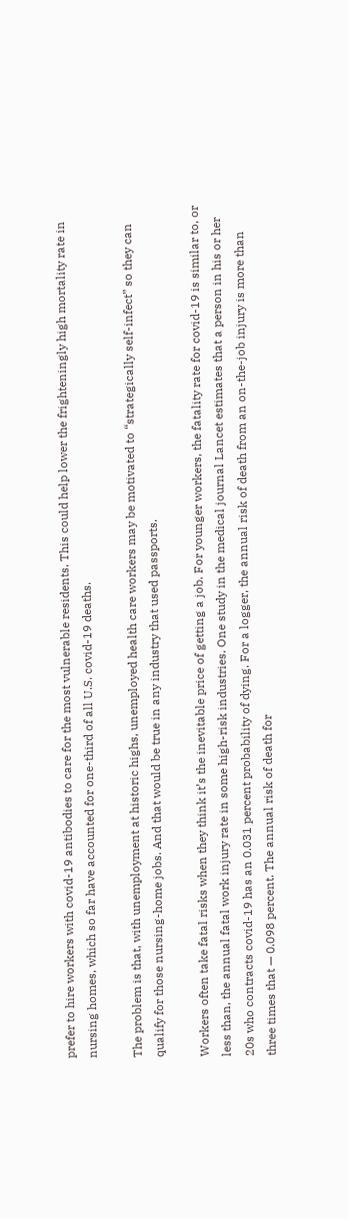prefer to hire workers with covid-19 antibodies to care for the most vulnerable residents. This could help lower the frighteningly high mortality rate in nursing homes, which so far have accounted for one-third of all U.S. covid-19 deaths.

The problem is that, with unemployment at historic highs, unemployed health care workers may be motivated to “strategically self-infect” so they can qualify for those nursing-home jobs. And that would be true in any industry that used passports.

Workers often take fatal risks when they think it’s the inevitable price of getting a job. For younger workers, the fatality rate for covid-19 is similar to, or less than, the annual fatal work injury rate in some high-risk industries. One study in the medical journal Lancet estimates that a person in his or her 20s who contracts covid-19 has an 0.031 percent probability of dying. For a logger, the annual risk of death from an on-the-job injury is more than three times that — 0.098 percent. The annual risk of death for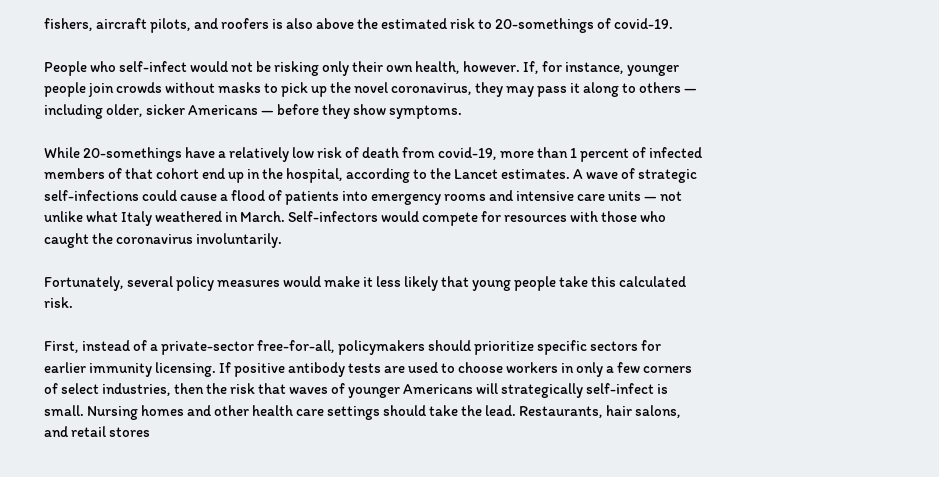fishers, aircraft pilots, and roofers is also above the estimated risk to 20-somethings of covid-19.

People who self-infect would not be risking only their own health, however. If, for instance, younger people join crowds without masks to pick up the novel coronavirus, they may pass it along to others — including older, sicker Americans — before they show symptoms.

While 20-somethings have a relatively low risk of death from covid-19, more than 1 percent of infected members of that cohort end up in the hospital, according to the Lancet estimates. A wave of strategic self-infections could cause a flood of patients into emergency rooms and intensive care units — not unlike what Italy weathered in March. Self-infectors would compete for resources with those who caught the coronavirus involuntarily.

Fortunately, several policy measures would make it less likely that young people take this calculated risk.

First, instead of a private-sector free-for-all, policymakers should prioritize specific sectors for earlier immunity licensing. If positive antibody tests are used to choose workers in only a few corners of select industries, then the risk that waves of younger Americans will strategically self-infect is small. Nursing homes and other health care settings should take the lead. Restaurants, hair salons, and retail stores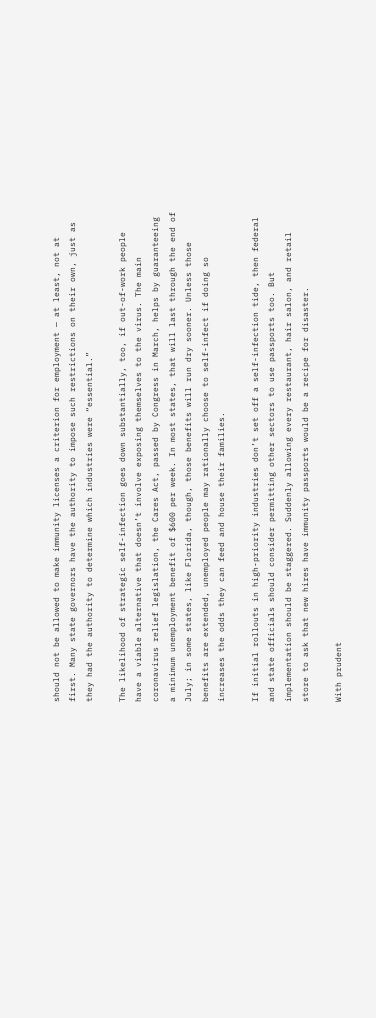should not be allowed to make immunity licenses a criterion for employment — at least, not at first. Many state governors have the authority to impose such restrictions on their own, just as they had the authority to determine which industries were “essential.”

The likelihood of strategic self-infection goes down substantially, too, if out-of-work people have a viable alternative that doesn’t involve exposing themselves to the virus. The main coronavirus relief legislation, the Cares Act, passed by Congress in March, helps by guaranteeing a minimum unemployment benefit of $600 per week. In most states, that will last through the end of July; in some states, like Florida, though, those benefits will run dry sooner. Unless those benefits are extended, unemployed people may rationally choose to self-infect if doing so increases the odds they can feed and house their families.

If initial rollouts in high-priority industries don’t set off a self-infection tide, then federal and state officials should consider permitting other sectors to use passports too. But implementation should be staggered. Suddenly allowing every restaurant, hair salon, and retail store to ask that new hires have immunity passports would be a recipe for disaster.

With prudent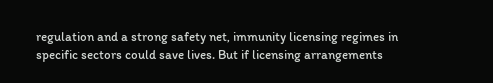regulation and a strong safety net, immunity licensing regimes in specific sectors could save lives. But if licensing arrangements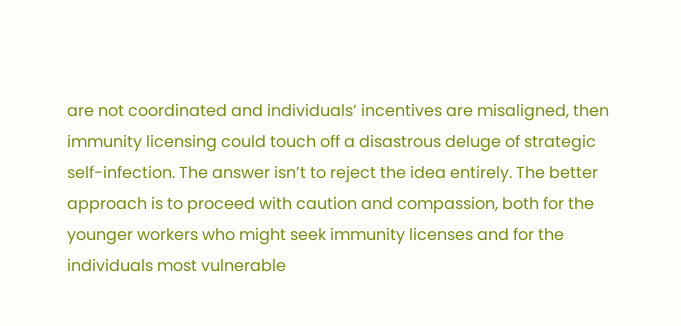are not coordinated and individuals’ incentives are misaligned, then immunity licensing could touch off a disastrous deluge of strategic self-infection. The answer isn’t to reject the idea entirely. The better approach is to proceed with caution and compassion, both for the younger workers who might seek immunity licenses and for the individuals most vulnerable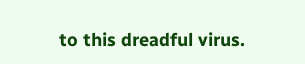to this dreadful virus.